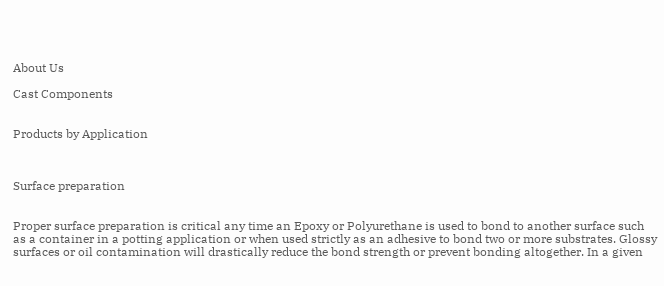About Us

Cast Components


Products by Application



Surface preparation


Proper surface preparation is critical any time an Epoxy or Polyurethane is used to bond to another surface such as a container in a potting application or when used strictly as an adhesive to bond two or more substrates. Glossy surfaces or oil contamination will drastically reduce the bond strength or prevent bonding altogether. In a given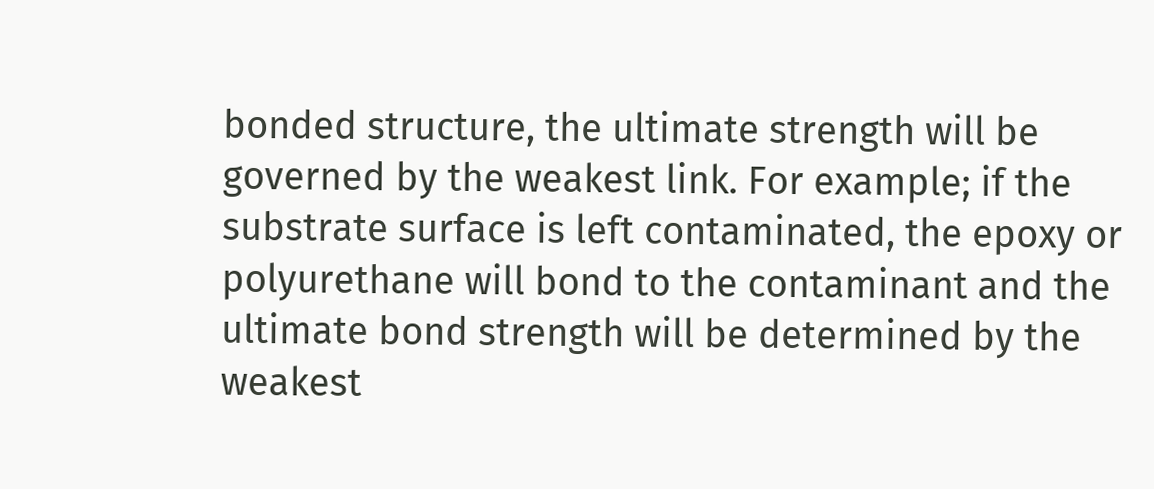bonded structure, the ultimate strength will be governed by the weakest link. For example; if the substrate surface is left contaminated, the epoxy or polyurethane will bond to the contaminant and the ultimate bond strength will be determined by the weakest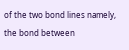of the two bond lines namely, the bond between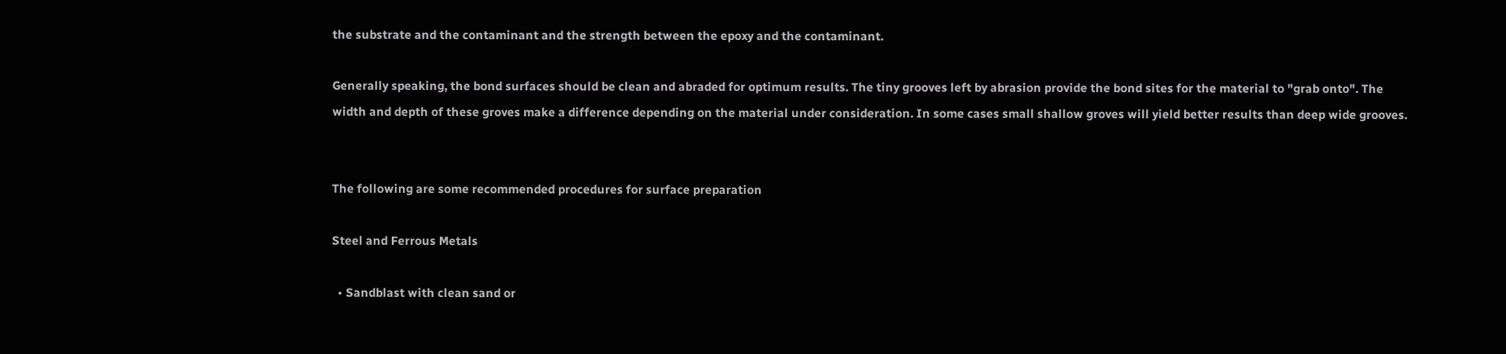the substrate and the contaminant and the strength between the epoxy and the contaminant.

Generally speaking, the bond surfaces should be clean and abraded for optimum results. The tiny grooves left by abrasion provide the bond sites for the material to "grab onto". The width and depth of these groves make a difference depending on the material under consideration. In some cases small shallow groves will yield better results than deep wide grooves.


The following are some recommended procedures for surface preparation

Steel and Ferrous Metals

  • Sandblast with clean sand or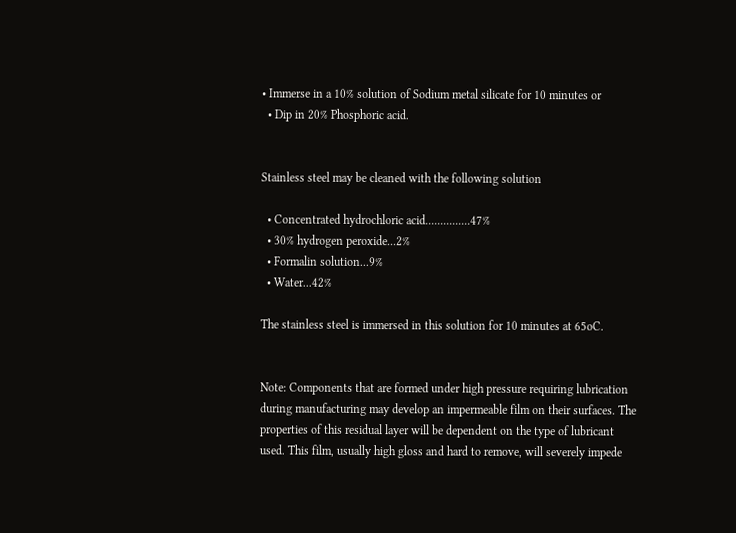• Immerse in a 10% solution of Sodium metal silicate for 10 minutes or
  • Dip in 20% Phosphoric acid.


Stainless steel may be cleaned with the following solution

  • Concentrated hydrochloric acid...............47%
  • 30% hydrogen peroxide...2%
  • Formalin solution...9%
  • Water...42%

The stainless steel is immersed in this solution for 10 minutes at 65oC.


Note: Components that are formed under high pressure requiring lubrication during manufacturing may develop an impermeable film on their surfaces. The properties of this residual layer will be dependent on the type of lubricant used. This film, usually high gloss and hard to remove, will severely impede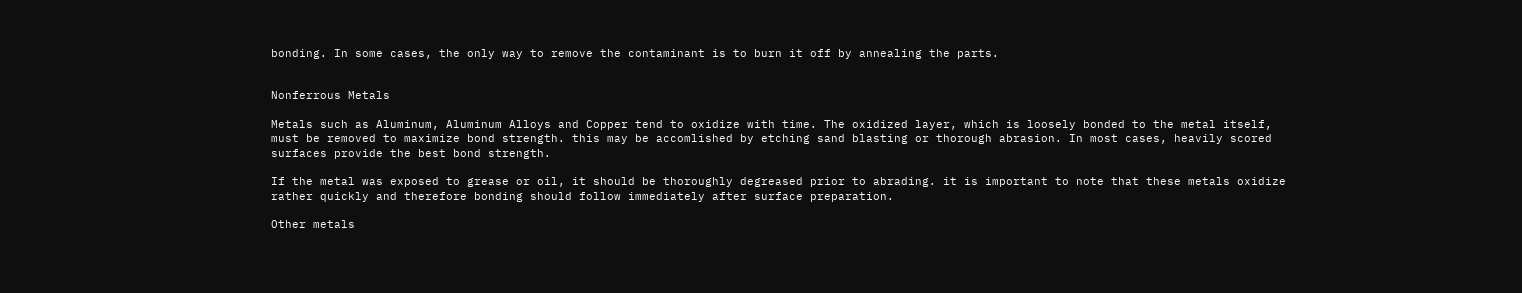bonding. In some cases, the only way to remove the contaminant is to burn it off by annealing the parts.


Nonferrous Metals

Metals such as Aluminum, Aluminum Alloys and Copper tend to oxidize with time. The oxidized layer, which is loosely bonded to the metal itself, must be removed to maximize bond strength. this may be accomlished by etching sand blasting or thorough abrasion. In most cases, heavily scored surfaces provide the best bond strength.

If the metal was exposed to grease or oil, it should be thoroughly degreased prior to abrading. it is important to note that these metals oxidize rather quickly and therefore bonding should follow immediately after surface preparation.

Other metals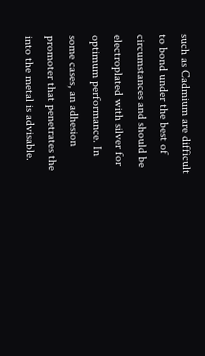such as Cadmium are difficult to bond under the best of circumstances and should be electroplated with silver for optimum performance. In some cases, an adhesion promoter that penetrates the into the metal is advisable.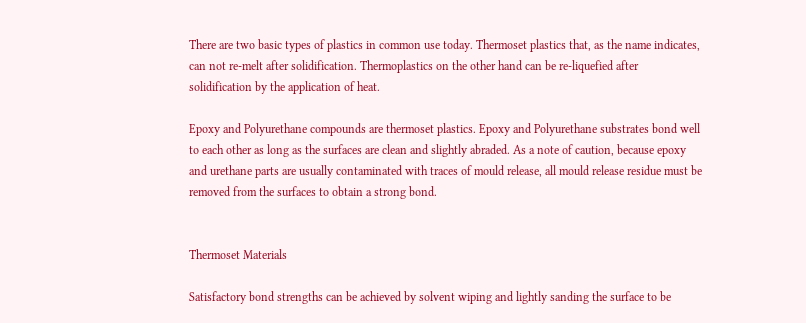There are two basic types of plastics in common use today. Thermoset plastics that, as the name indicates, can not re-melt after solidification. Thermoplastics on the other hand can be re-liquefied after solidification by the application of heat.

Epoxy and Polyurethane compounds are thermoset plastics. Epoxy and Polyurethane substrates bond well to each other as long as the surfaces are clean and slightly abraded. As a note of caution, because epoxy and urethane parts are usually contaminated with traces of mould release, all mould release residue must be removed from the surfaces to obtain a strong bond.


Thermoset Materials

Satisfactory bond strengths can be achieved by solvent wiping and lightly sanding the surface to be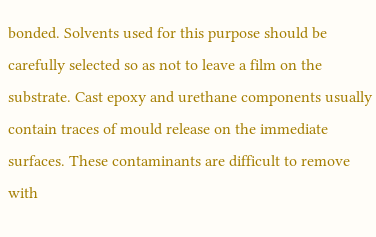bonded. Solvents used for this purpose should be carefully selected so as not to leave a film on the substrate. Cast epoxy and urethane components usually contain traces of mould release on the immediate surfaces. These contaminants are difficult to remove with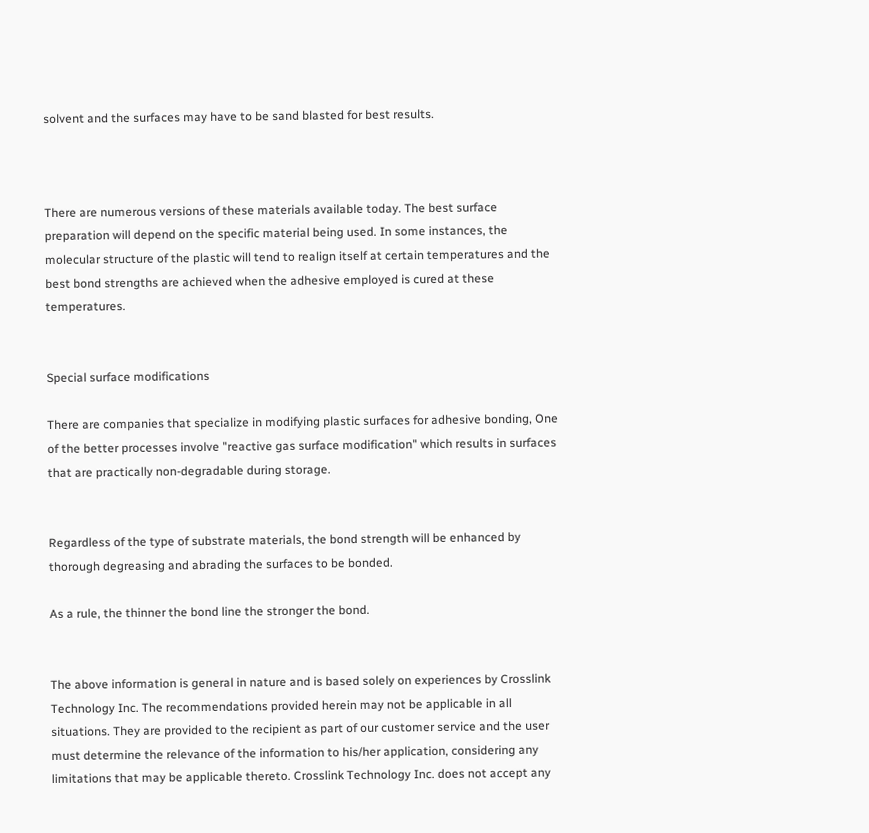solvent and the surfaces may have to be sand blasted for best results.



There are numerous versions of these materials available today. The best surface preparation will depend on the specific material being used. In some instances, the molecular structure of the plastic will tend to realign itself at certain temperatures and the best bond strengths are achieved when the adhesive employed is cured at these temperatures.


Special surface modifications

There are companies that specialize in modifying plastic surfaces for adhesive bonding, One of the better processes involve "reactive gas surface modification" which results in surfaces that are practically non-degradable during storage.


Regardless of the type of substrate materials, the bond strength will be enhanced by thorough degreasing and abrading the surfaces to be bonded.

As a rule, the thinner the bond line the stronger the bond.


The above information is general in nature and is based solely on experiences by Crosslink Technology Inc. The recommendations provided herein may not be applicable in all situations. They are provided to the recipient as part of our customer service and the user must determine the relevance of the information to his/her application, considering any limitations that may be applicable thereto. Crosslink Technology Inc. does not accept any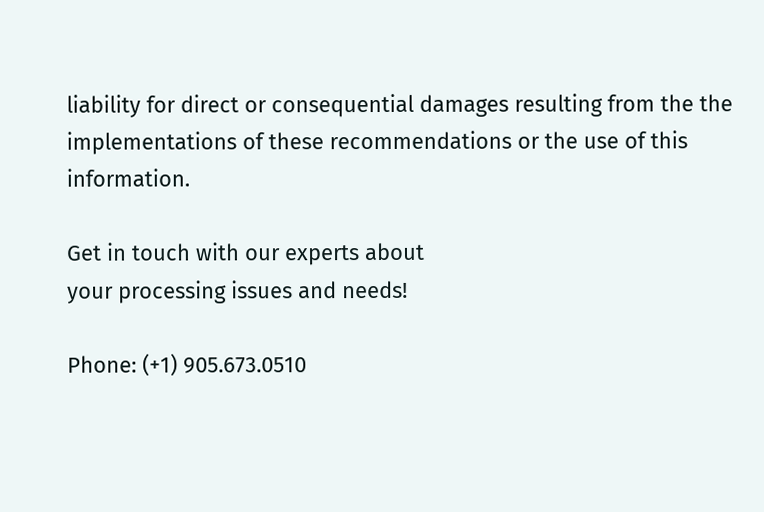liability for direct or consequential damages resulting from the the implementations of these recommendations or the use of this information.

Get in touch with our experts about
your processing issues and needs!

Phone: (+1) 905.673.0510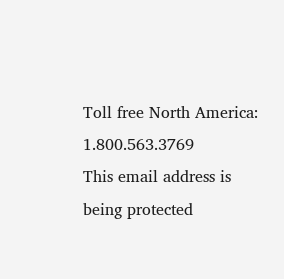Toll free North America: 1.800.563.3769
This email address is being protected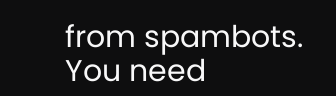from spambots. You need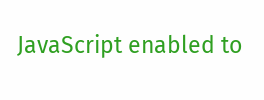JavaScript enabled to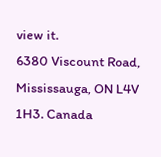view it.
6380 Viscount Road,
Mississauga, ON L4V 1H3. Canada